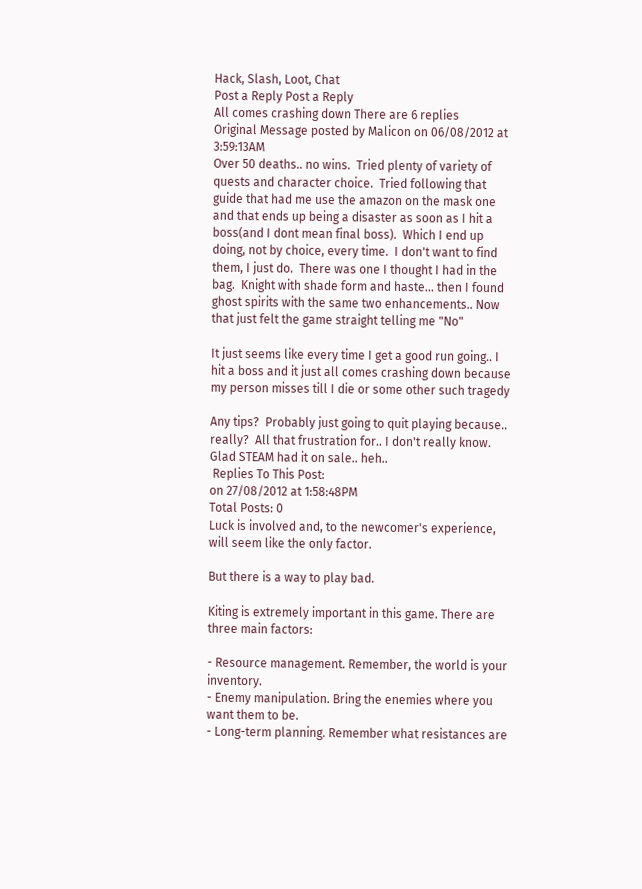Hack, Slash, Loot, Chat
Post a Reply Post a Reply
All comes crashing down There are 6 replies
Original Message posted by Malicon on 06/08/2012 at 3:59:13AM
Over 50 deaths.. no wins.  Tried plenty of variety of quests and character choice.  Tried following that guide that had me use the amazon on the mask one and that ends up being a disaster as soon as I hit a boss(and I dont mean final boss).  Which I end up doing, not by choice, every time.  I don't want to find them, I just do.  There was one I thought I had in the bag.  Knight with shade form and haste... then I found ghost spirits with the same two enhancements.. Now that just felt the game straight telling me "No"

It just seems like every time I get a good run going.. I hit a boss and it just all comes crashing down because my person misses till I die or some other such tragedy

Any tips?  Probably just going to quit playing because.. really?  All that frustration for.. I don't really know.  Glad STEAM had it on sale.. heh..
 Replies To This Post:
on 27/08/2012 at 1:58:48PM
Total Posts: 0
Luck is involved and, to the newcomer's experience, will seem like the only factor.

But there is a way to play bad.

Kiting is extremely important in this game. There are three main factors:

- Resource management. Remember, the world is your inventory.
- Enemy manipulation. Bring the enemies where you want them to be.
- Long-term planning. Remember what resistances are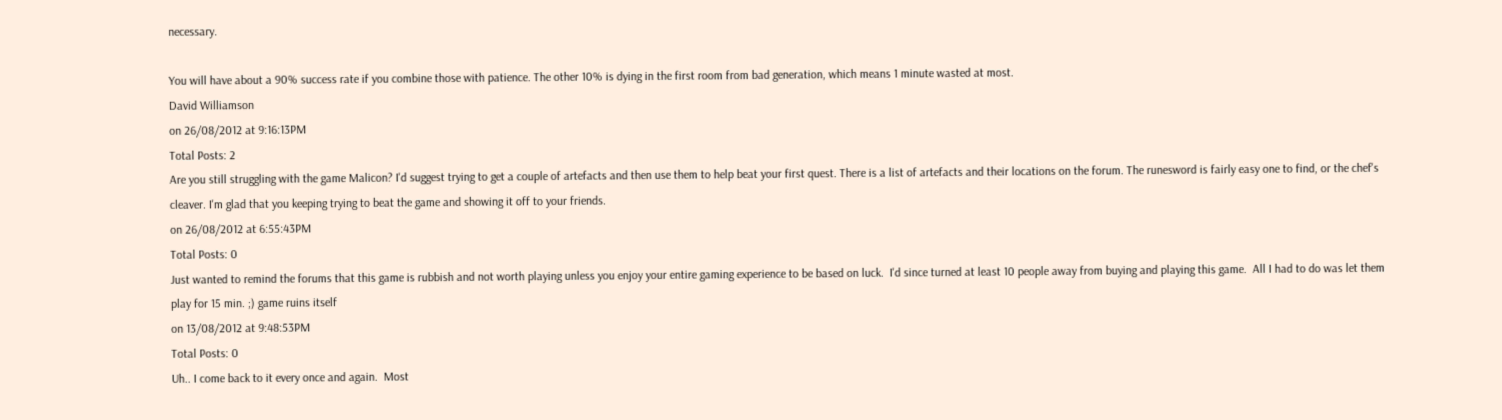necessary.

You will have about a 90% success rate if you combine those with patience. The other 10% is dying in the first room from bad generation, which means 1 minute wasted at most.
David Williamson
on 26/08/2012 at 9:16:13PM
Total Posts: 2
Are you still struggling with the game Malicon? I'd suggest trying to get a couple of artefacts and then use them to help beat your first quest. There is a list of artefacts and their locations on the forum. The runesword is fairly easy one to find, or the chef's cleaver. I'm glad that you keeping trying to beat the game and showing it off to your friends.
on 26/08/2012 at 6:55:43PM
Total Posts: 0
Just wanted to remind the forums that this game is rubbish and not worth playing unless you enjoy your entire gaming experience to be based on luck.  I'd since turned at least 10 people away from buying and playing this game.  All I had to do was let them play for 15 min. ;) game ruins itself
on 13/08/2012 at 9:48:53PM
Total Posts: 0
Uh.. I come back to it every once and again.  Most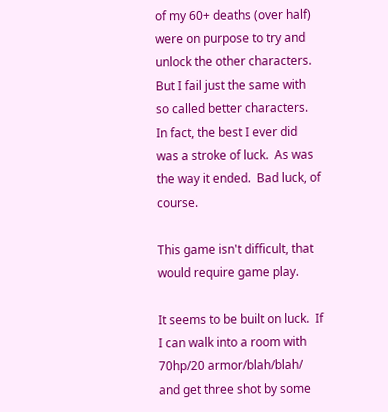of my 60+ deaths (over half) were on purpose to try and unlock the other characters.  But I fail just the same with so called better characters.  In fact, the best I ever did was a stroke of luck.  As was the way it ended.  Bad luck, of course.

This game isn't difficult, that would require game play.

It seems to be built on luck.  If I can walk into a room with 70hp/20 armor/blah/blah/ and get three shot by some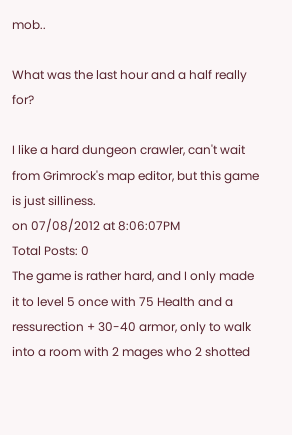mob..

What was the last hour and a half really for?

I like a hard dungeon crawler, can't wait from Grimrock's map editor, but this game is just silliness.
on 07/08/2012 at 8:06:07PM
Total Posts: 0
The game is rather hard, and I only made it to level 5 once with 75 Health and a ressurection + 30-40 armor, only to walk into a room with 2 mages who 2 shotted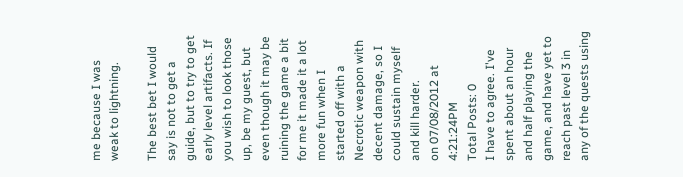me because I was weak to lightning.

The best bet I would say is not to get a guide, but to try to get early level artifacts. If you wish to look those up, be my guest, but even though it may be ruining the game a bit for me it made it a lot more fun when I started off with a Necrotic weapon with decent damage, so I could sustain myself and kill harder.
on 07/08/2012 at 4:21:24PM
Total Posts: 0
I have to agree. I've spent about an hour and half playing the game, and have yet to reach past level 3 in any of the quests using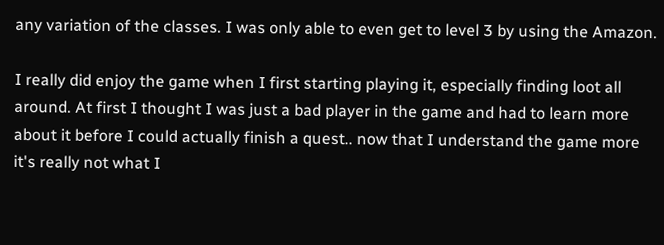any variation of the classes. I was only able to even get to level 3 by using the Amazon.

I really did enjoy the game when I first starting playing it, especially finding loot all around. At first I thought I was just a bad player in the game and had to learn more about it before I could actually finish a quest.. now that I understand the game more it's really not what I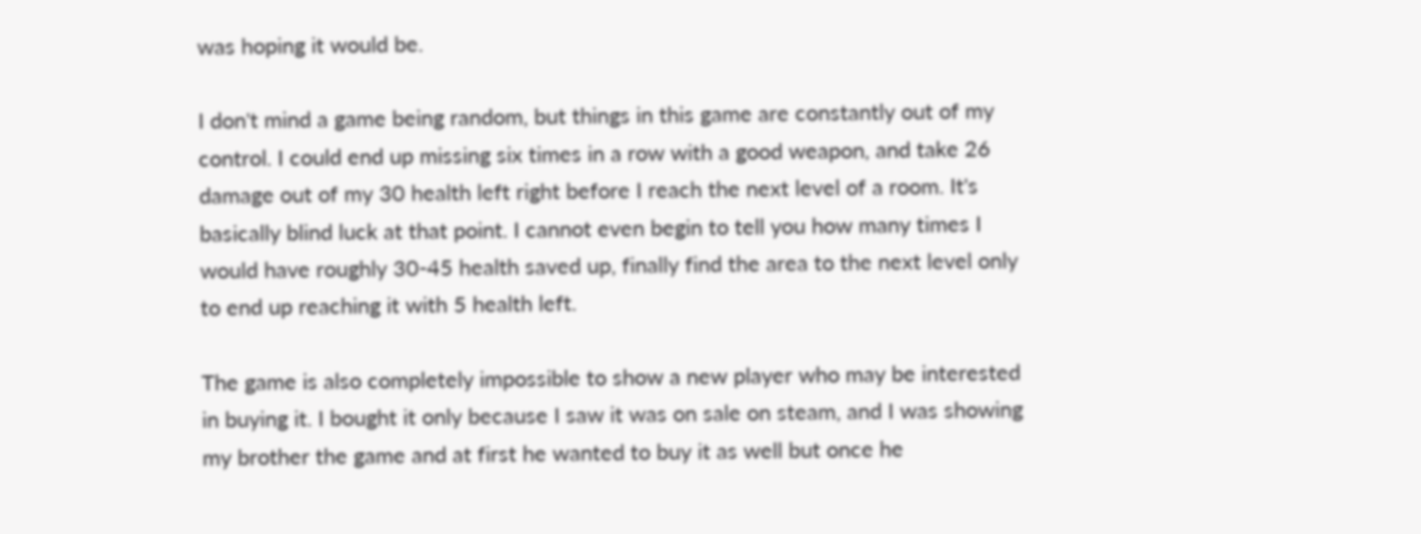was hoping it would be.

I don't mind a game being random, but things in this game are constantly out of my control. I could end up missing six times in a row with a good weapon, and take 26 damage out of my 30 health left right before I reach the next level of a room. It's basically blind luck at that point. I cannot even begin to tell you how many times I would have roughly 30-45 health saved up, finally find the area to the next level only to end up reaching it with 5 health left.

The game is also completely impossible to show a new player who may be interested in buying it. I bought it only because I saw it was on sale on steam, and I was showing my brother the game and at first he wanted to buy it as well but once he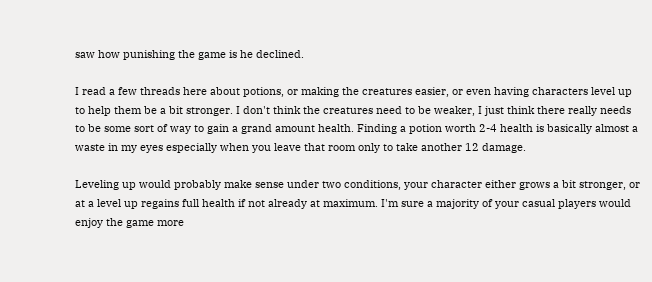saw how punishing the game is he declined.

I read a few threads here about potions, or making the creatures easier, or even having characters level up to help them be a bit stronger. I don't think the creatures need to be weaker, I just think there really needs to be some sort of way to gain a grand amount health. Finding a potion worth 2-4 health is basically almost a waste in my eyes especially when you leave that room only to take another 12 damage.

Leveling up would probably make sense under two conditions, your character either grows a bit stronger, or at a level up regains full health if not already at maximum. I'm sure a majority of your casual players would enjoy the game more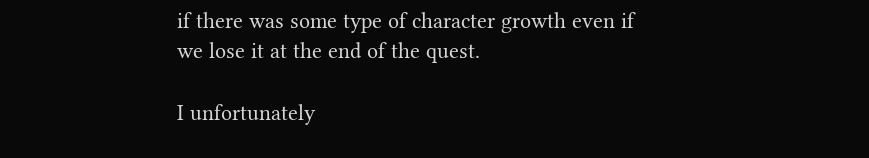if there was some type of character growth even if we lose it at the end of the quest.

I unfortunately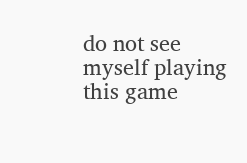do not see myself playing this game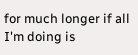for much longer if all I'm doing is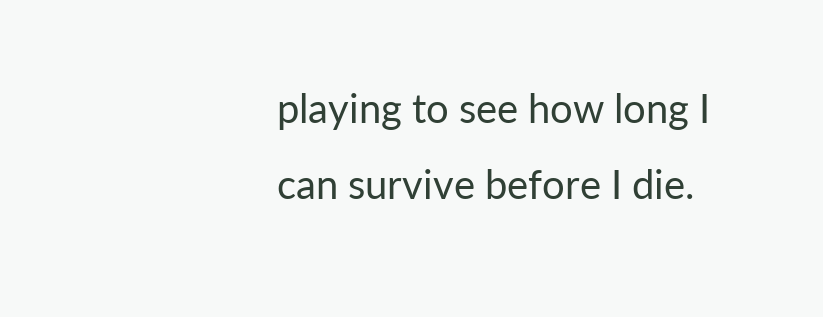playing to see how long I can survive before I die.